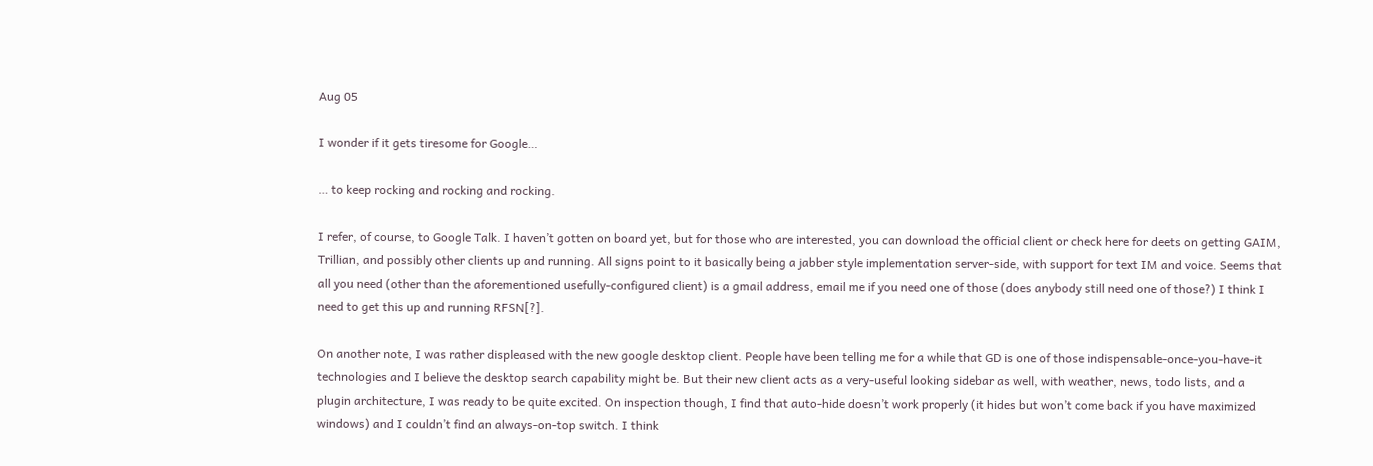Aug 05

I wonder if it gets tiresome for Google…

… to keep rocking and rocking and rocking.

I refer, of course, to Google Talk. I haven’t gotten on board yet, but for those who are interested, you can download the official client or check here for deets on getting GAIM, Trillian, and possibly other clients up and running. All signs point to it basically being a jabber style implementation server-side, with support for text IM and voice. Seems that all you need (other than the aforementioned usefully-configured client) is a gmail address, email me if you need one of those (does anybody still need one of those?) I think I need to get this up and running RFSN[?].

On another note, I was rather displeased with the new google desktop client. People have been telling me for a while that GD is one of those indispensable-once-you-have-it technologies and I believe the desktop search capability might be. But their new client acts as a very-useful looking sidebar as well, with weather, news, todo lists, and a plugin architecture, I was ready to be quite excited. On inspection though, I find that auto-hide doesn’t work properly (it hides but won’t come back if you have maximized windows) and I couldn’t find an always-on-top switch. I think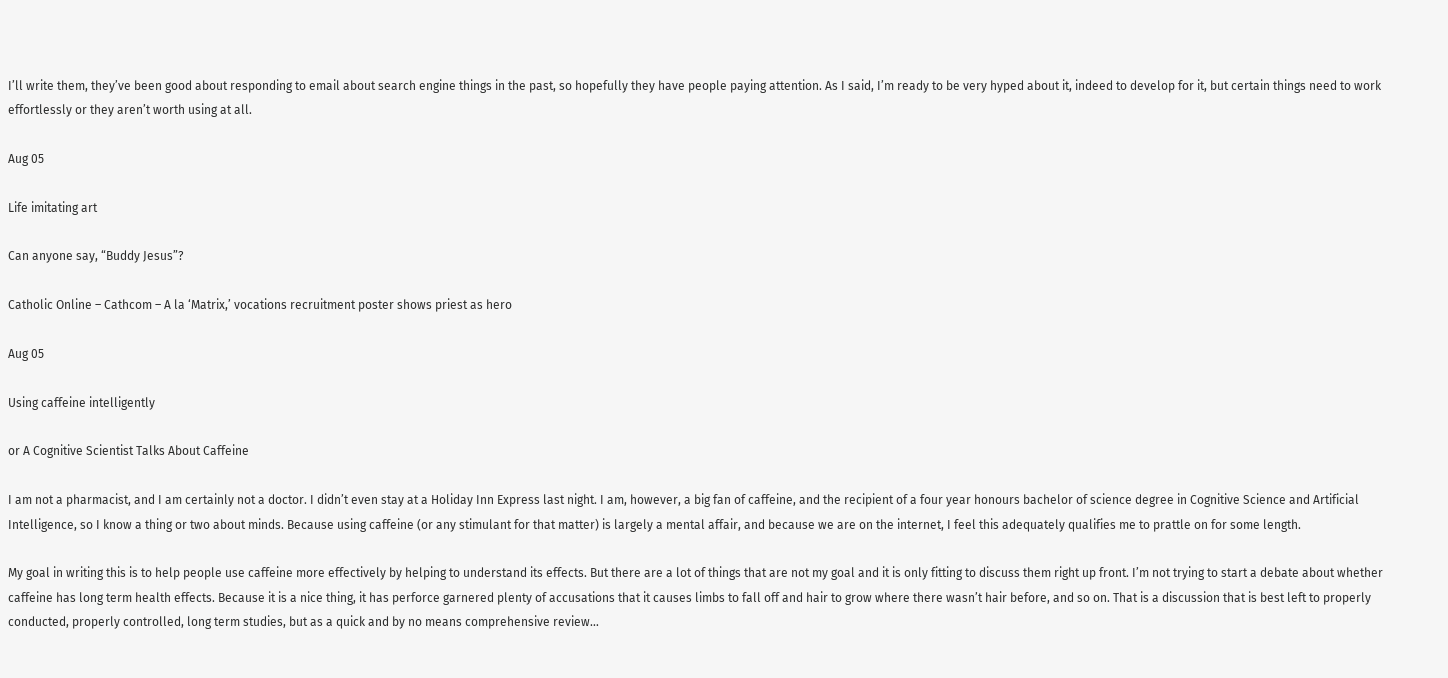I’ll write them, they’ve been good about responding to email about search engine things in the past, so hopefully they have people paying attention. As I said, I’m ready to be very hyped about it, indeed to develop for it, but certain things need to work effortlessly or they aren’t worth using at all.

Aug 05

Life imitating art

Can anyone say, “Buddy Jesus”?

Catholic Online – Cathcom – A la ‘Matrix,’ vocations recruitment poster shows priest as hero

Aug 05

Using caffeine intelligently

or A Cognitive Scientist Talks About Caffeine

I am not a pharmacist, and I am certainly not a doctor. I didn’t even stay at a Holiday Inn Express last night. I am, however, a big fan of caffeine, and the recipient of a four year honours bachelor of science degree in Cognitive Science and Artificial Intelligence, so I know a thing or two about minds. Because using caffeine (or any stimulant for that matter) is largely a mental affair, and because we are on the internet, I feel this adequately qualifies me to prattle on for some length.

My goal in writing this is to help people use caffeine more effectively by helping to understand its effects. But there are a lot of things that are not my goal and it is only fitting to discuss them right up front. I’m not trying to start a debate about whether caffeine has long term health effects. Because it is a nice thing, it has perforce garnered plenty of accusations that it causes limbs to fall off and hair to grow where there wasn’t hair before, and so on. That is a discussion that is best left to properly conducted, properly controlled, long term studies, but as a quick and by no means comprehensive review…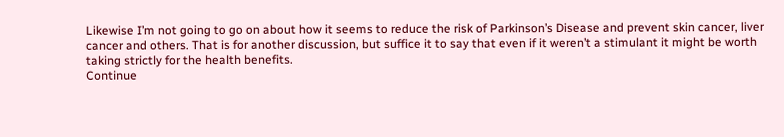Likewise I’m not going to go on about how it seems to reduce the risk of Parkinson’s Disease and prevent skin cancer, liver cancer and others. That is for another discussion, but suffice it to say that even if it weren’t a stimulant it might be worth taking strictly for the health benefits.
Continue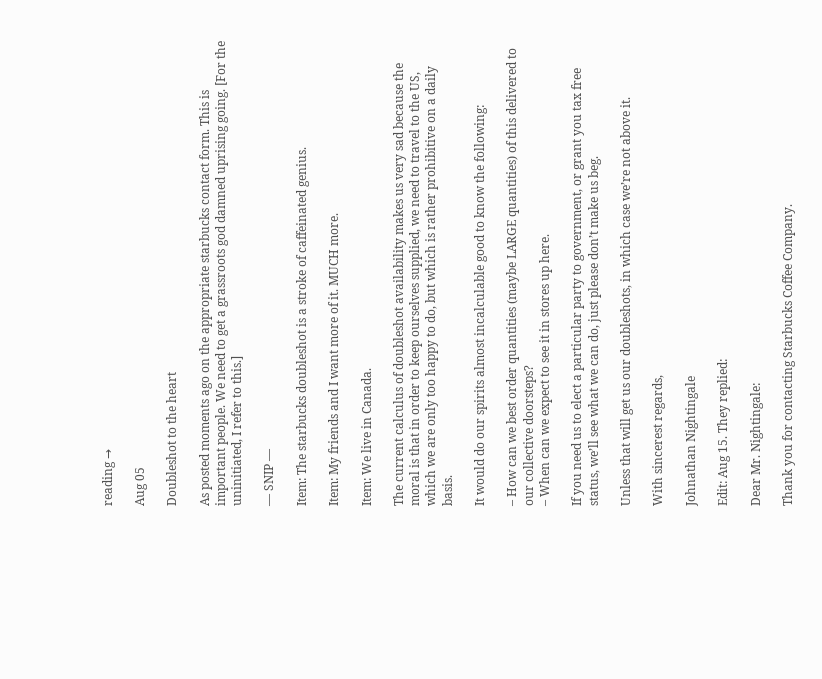reading →

Aug 05

Doubleshot to the heart

As posted moments ago on the appropriate starbucks contact form. This is important people. We need to get a grassroots god damned uprising going. [For the uninitiated, I refer to this.]

— SNIP —

Item: The starbucks doubleshot is a stroke of caffeinated genius.

Item: My friends and I want more of it. MUCH more.

Item: We live in Canada.

The current calculus of doubleshot availability makes us very sad because the moral is that in order to keep ourselves supplied, we need to travel to the US, which we are only too happy to do, but which is rather prohibitive on a daily basis.

It would do our spirits almost incalculable good to know the following:

– How can we best order quantities (maybe LARGE quantities) of this delivered to our collective doorsteps?
– When can we expect to see it in stores up here.

If you need us to elect a particular party to government, or grant you tax free status, we’ll see what we can do, just please don’t make us beg.

Unless that will get us our doubleshots, in which case we’re not above it.

With sincerest regards,

Johnathan Nightingale

Edit: Aug 15. They replied:

Dear Mr. Nightingale:

Thank you for contacting Starbucks Coffee Company.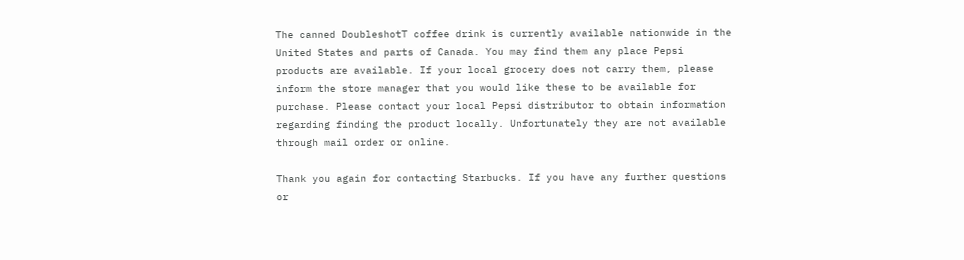The canned DoubleshotT coffee drink is currently available nationwide in the United States and parts of Canada. You may find them any place Pepsi products are available. If your local grocery does not carry them, please inform the store manager that you would like these to be available for purchase. Please contact your local Pepsi distributor to obtain information regarding finding the product locally. Unfortunately they are not available through mail order or online.

Thank you again for contacting Starbucks. If you have any further questions or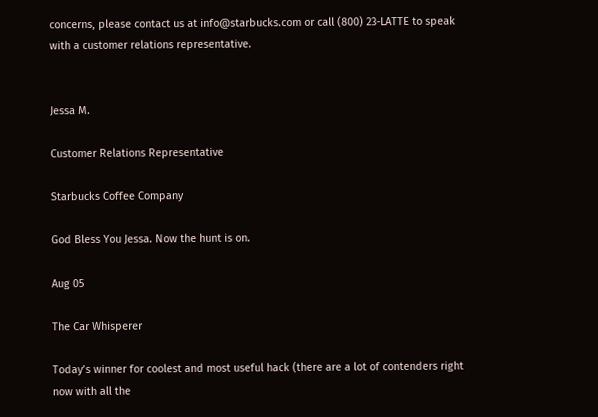concerns, please contact us at info@starbucks.com or call (800) 23-LATTE to speak with a customer relations representative.


Jessa M.

Customer Relations Representative

Starbucks Coffee Company

God Bless You Jessa. Now the hunt is on.

Aug 05

The Car Whisperer

Today’s winner for coolest and most useful hack (there are a lot of contenders right now with all the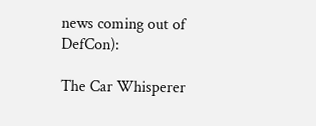news coming out of DefCon):

The Car Whisperer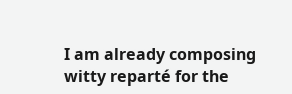I am already composing witty reparté for the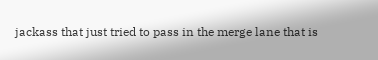jackass that just tried to pass in the merge lane that is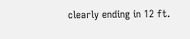clearly ending in 12 ft.